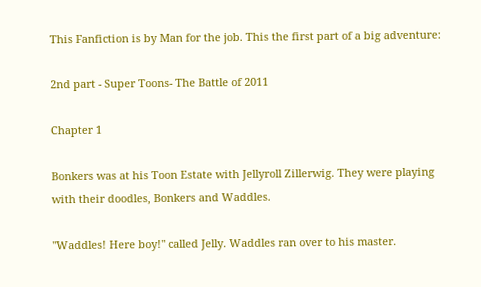This Fanfiction is by Man for the job. This the first part of a big adventure:

2nd part - Super Toons- The Battle of 2011

Chapter 1

Bonkers was at his Toon Estate with Jellyroll Zillerwig. They were playing with their doodles, Bonkers and Waddles.

"Waddles! Here boy!" called Jelly. Waddles ran over to his master.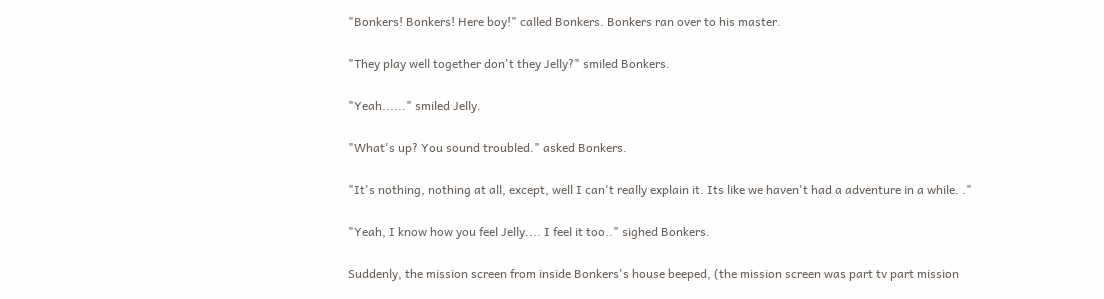"Bonkers! Bonkers! Here boy!" called Bonkers. Bonkers ran over to his master.

"They play well together don't they Jelly?" smiled Bonkers.

"Yeah......" smiled Jelly.

"What's up? You sound troubled." asked Bonkers.

"It's nothing, nothing at all, except, well I can't really explain it. Its like we haven't had a adventure in a while. ."

"Yeah, I know how you feel Jelly.... I feel it too.." sighed Bonkers.

Suddenly, the mission screen from inside Bonkers's house beeped, (the mission screen was part tv part mission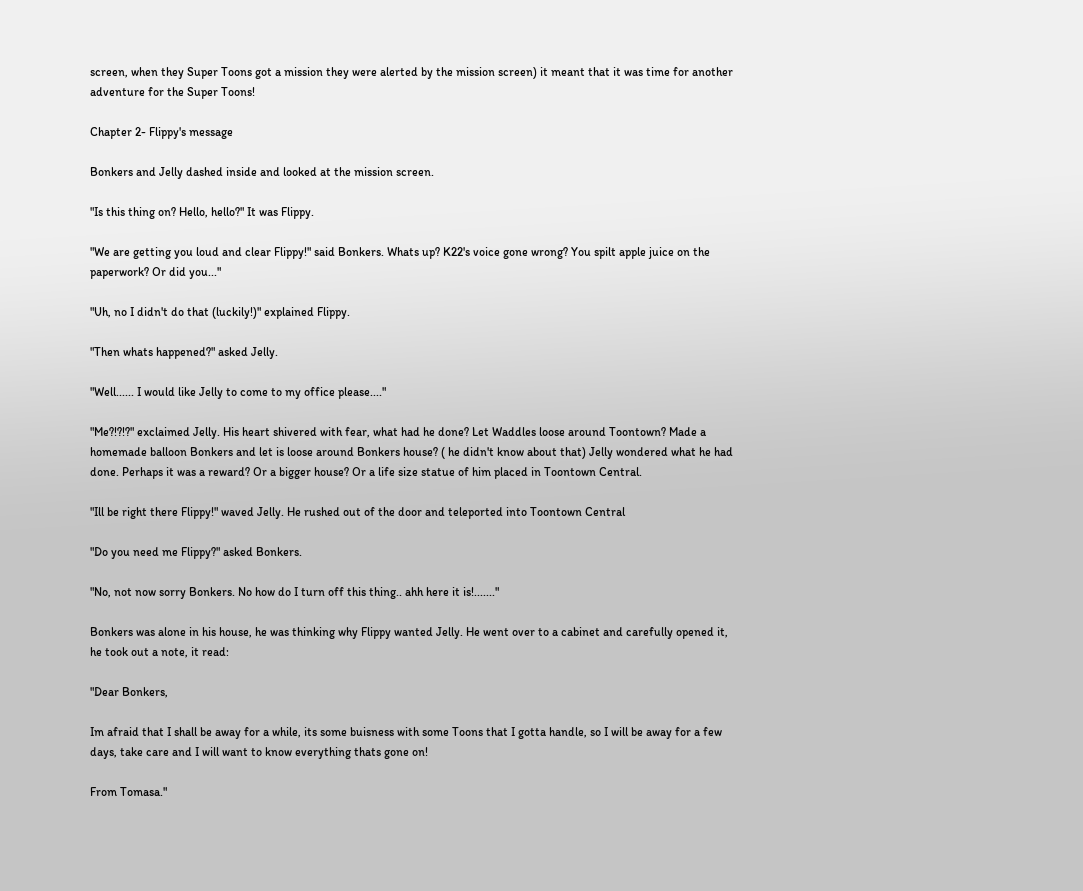screen, when they Super Toons got a mission they were alerted by the mission screen) it meant that it was time for another adventure for the Super Toons!

Chapter 2- Flippy's message

Bonkers and Jelly dashed inside and looked at the mission screen.

"Is this thing on? Hello, hello?" It was Flippy.

"We are getting you loud and clear Flippy!" said Bonkers. Whats up? K22's voice gone wrong? You spilt apple juice on the paperwork? Or did you..."

"Uh, no I didn't do that (luckily!)" explained Flippy.

"Then whats happened?" asked Jelly.

"Well...... I would like Jelly to come to my office please...."

"Me?!?!?" exclaimed Jelly. His heart shivered with fear, what had he done? Let Waddles loose around Toontown? Made a homemade balloon Bonkers and let is loose around Bonkers house? ( he didn't know about that) Jelly wondered what he had done. Perhaps it was a reward? Or a bigger house? Or a life size statue of him placed in Toontown Central.

"Ill be right there Flippy!" waved Jelly. He rushed out of the door and teleported into Toontown Central

"Do you need me Flippy?" asked Bonkers.

"No, not now sorry Bonkers. No how do I turn off this thing.. ahh here it is!......."

Bonkers was alone in his house, he was thinking why Flippy wanted Jelly. He went over to a cabinet and carefully opened it, he took out a note, it read:

"Dear Bonkers,

Im afraid that I shall be away for a while, its some buisness with some Toons that I gotta handle, so I will be away for a few days, take care and I will want to know everything thats gone on!

From Tomasa."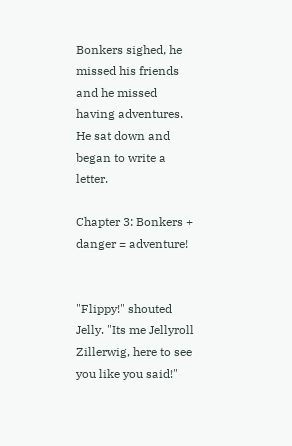Bonkers sighed, he missed his friends and he missed having adventures. He sat down and began to write a letter.

Chapter 3: Bonkers + danger = adventure!


"Flippy!" shouted Jelly. "Its me Jellyroll Zillerwig, here to see you like you said!"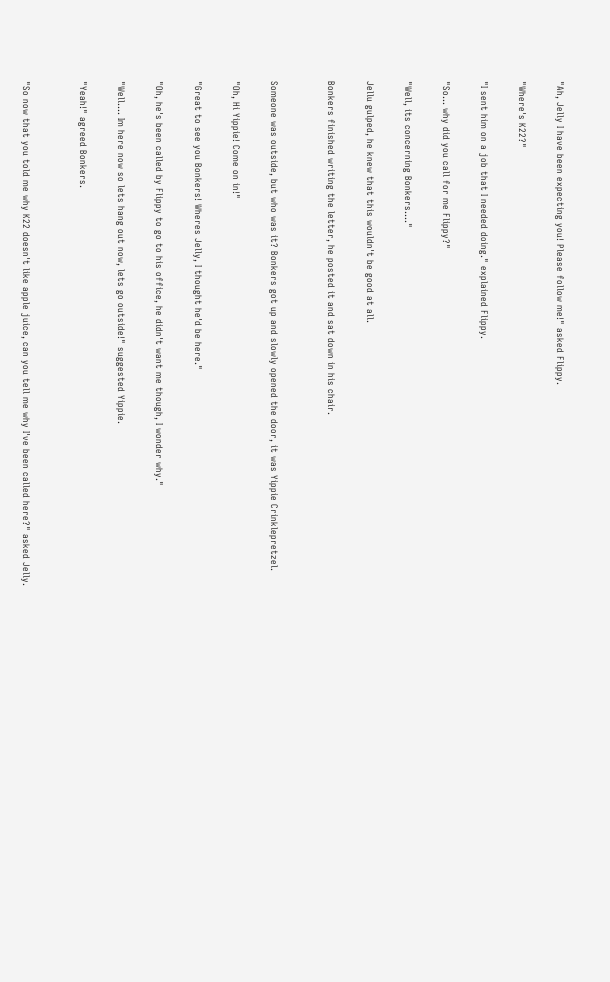"Ah, Jelly I have been expecting you! Please follow me!" asked Flippy.

"Where's K22?"

"I sent him on a job that I needed doing." explained Flippy.

"So... why did you call for me Flippy?"

"Well, its concerning Bonkers...."

Jellu gulped, he knew that this wouldn't be good at all.

Bonkers finished writing the letter, he posted it and sat down in his chair.


Someone was outside, but who was it? Bonkers got up and slowly opened the door, it was Yippie Crinklepretzel.

"Oh, Hi Yippie! Come on in!"

"Great to see you Bonkers! Wheres Jelly, I thought he'd be here."

"Oh, he's been called by Flippy to go to his office, he didn't want me though, I wonder why."

"Well.... Im here now so lets hang out now, lets go outside!" suggested Yippie.

"Yeah!" agreed Bonkers.


"So now that you told me why K22 doesn't like apple juice, can you tell me why I've been called here?" asked Jelly.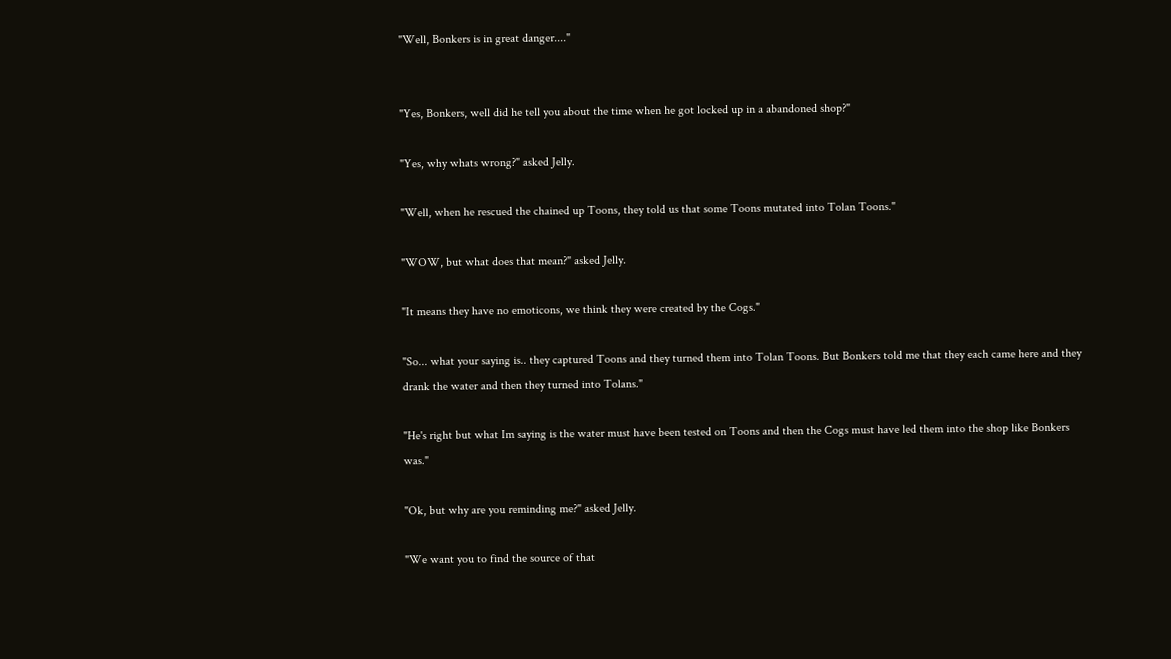"Well, Bonkers is in great danger...."


"Yes, Bonkers, well did he tell you about the time when he got locked up in a abandoned shop?"

"Yes, why whats wrong?" asked Jelly.

"Well, when he rescued the chained up Toons, they told us that some Toons mutated into Tolan Toons."

"WOW, but what does that mean?" asked Jelly.

"It means they have no emoticons, we think they were created by the Cogs."

"So... what your saying is.. they captured Toons and they turned them into Tolan Toons. But Bonkers told me that they each came here and they drank the water and then they turned into Tolans."

"He's right but what Im saying is the water must have been tested on Toons and then the Cogs must have led them into the shop like Bonkers was."

"Ok, but why are you reminding me?" asked Jelly.

"We want you to find the source of that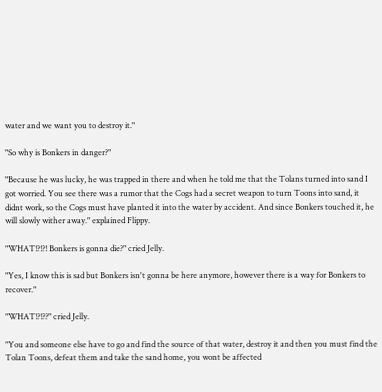water and we want you to destroy it."

"So why is Bonkers in danger?"

"Because he was lucky, he was trapped in there and when he told me that the Tolans turned into sand I got worried. You see there was a rumor that the Cogs had a secret weapon to turn Toons into sand, it didnt work, so the Cogs must have planted it into the water by accident. And since Bonkers touched it, he will slowly wither away." explained Flippy.

"WHAT!?!?! Bonkers is gonna die?" cried Jelly.

"Yes, I know this is sad but Bonkers isn't gonna be here anymore, however there is a way for Bonkers to recover."

"WHAT!?!??" cried Jelly.

"You and someone else have to go and find the source of that water, destroy it and then you must find the Tolan Toons, defeat them and take the sand home, you wont be affected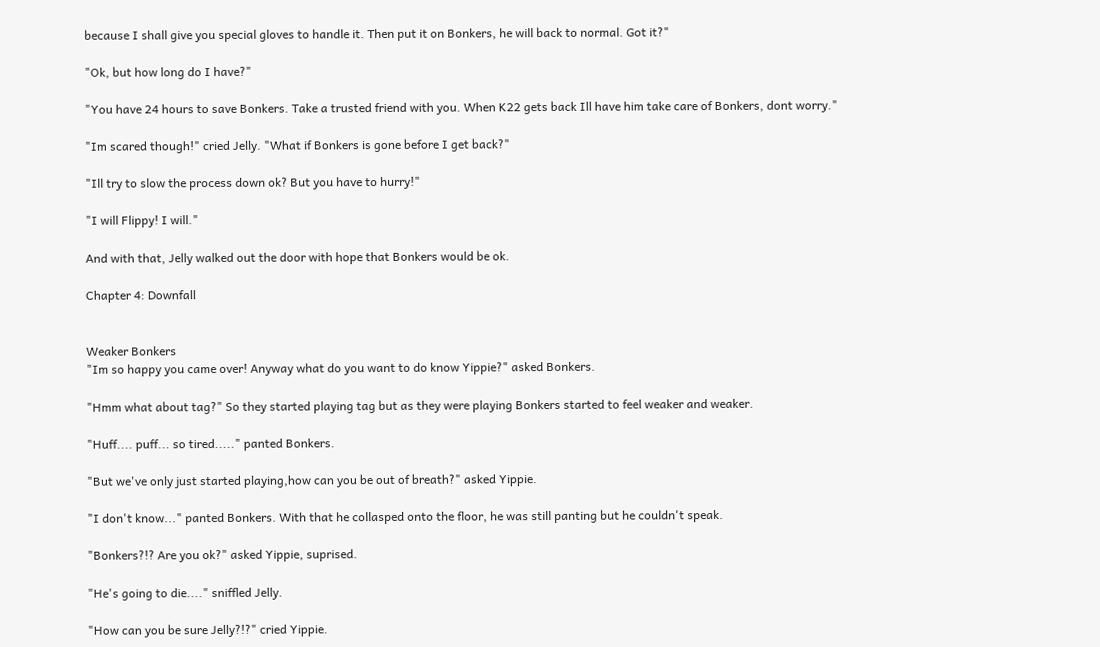because I shall give you special gloves to handle it. Then put it on Bonkers, he will back to normal. Got it?"

"Ok, but how long do I have?"

"You have 24 hours to save Bonkers. Take a trusted friend with you. When K22 gets back Ill have him take care of Bonkers, dont worry."

"Im scared though!" cried Jelly. "What if Bonkers is gone before I get back?"

"Ill try to slow the process down ok? But you have to hurry!"

"I will Flippy! I will."

And with that, Jelly walked out the door with hope that Bonkers would be ok.

Chapter 4: Downfall


Weaker Bonkers
"Im so happy you came over! Anyway what do you want to do know Yippie?" asked Bonkers.

"Hmm what about tag?" So they started playing tag but as they were playing Bonkers started to feel weaker and weaker.

"Huff.... puff... so tired....." panted Bonkers.

"But we've only just started playing,how can you be out of breath?" asked Yippie.

"I don't know..." panted Bonkers. With that he collasped onto the floor, he was still panting but he couldn't speak.

"Bonkers?!? Are you ok?" asked Yippie, suprised.

"He's going to die...." sniffled Jelly.

"How can you be sure Jelly?!?" cried Yippie.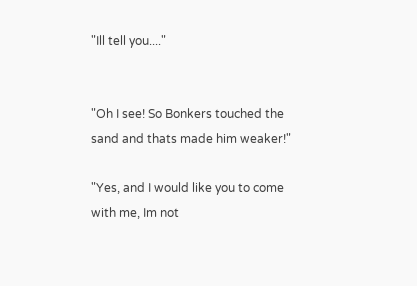"Ill tell you...."


"Oh I see! So Bonkers touched the sand and thats made him weaker!"

"Yes, and I would like you to come with me, Im not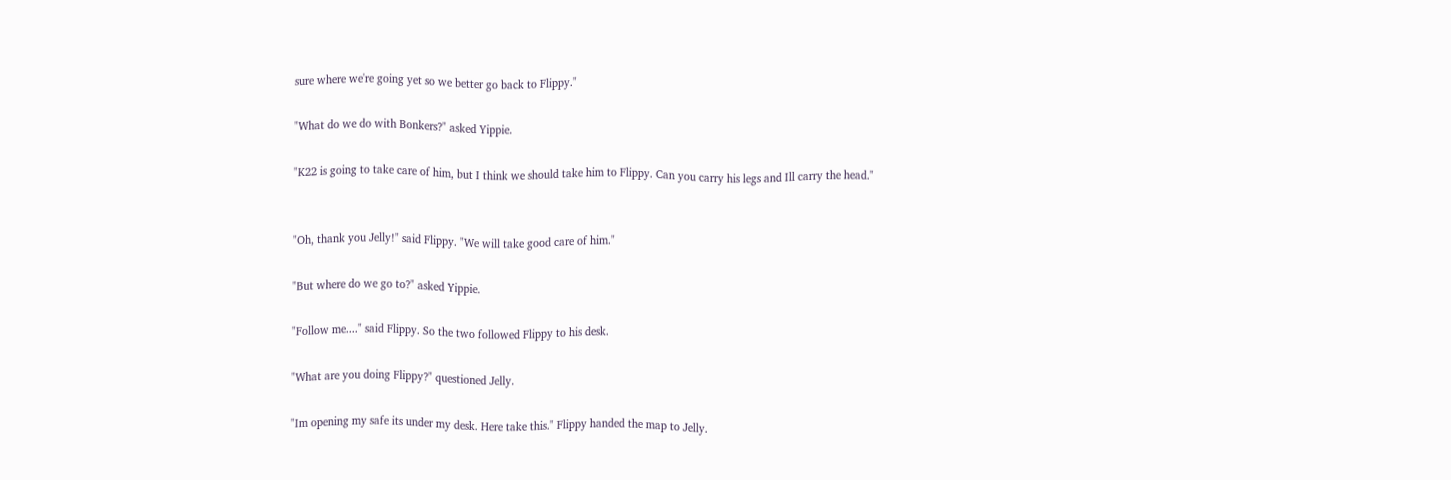sure where we're going yet so we better go back to Flippy."

"What do we do with Bonkers?" asked Yippie.

"K22 is going to take care of him, but I think we should take him to Flippy. Can you carry his legs and Ill carry the head."


"Oh, thank you Jelly!" said Flippy. "We will take good care of him."

"But where do we go to?" asked Yippie.

"Follow me...." said Flippy. So the two followed Flippy to his desk.

"What are you doing Flippy?" questioned Jelly.

"Im opening my safe its under my desk. Here take this." Flippy handed the map to Jelly.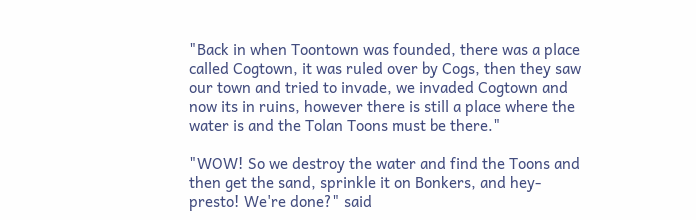"Back in when Toontown was founded, there was a place called Cogtown, it was ruled over by Cogs, then they saw our town and tried to invade, we invaded Cogtown and now its in ruins, however there is still a place where the water is and the Tolan Toons must be there."

"WOW! So we destroy the water and find the Toons and then get the sand, sprinkle it on Bonkers, and hey- presto! We're done?" said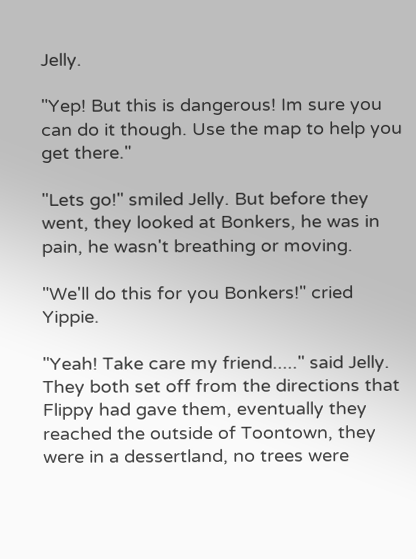Jelly.

"Yep! But this is dangerous! Im sure you can do it though. Use the map to help you get there."

"Lets go!" smiled Jelly. But before they went, they looked at Bonkers, he was in pain, he wasn't breathing or moving.

"We'll do this for you Bonkers!" cried Yippie.

"Yeah! Take care my friend....." said Jelly. They both set off from the directions that Flippy had gave them, eventually they reached the outside of Toontown, they were in a dessertland, no trees were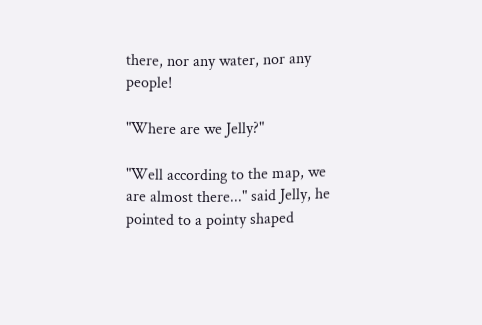there, nor any water, nor any people!

"Where are we Jelly?"

"Well according to the map, we are almost there..." said Jelly, he pointed to a pointy shaped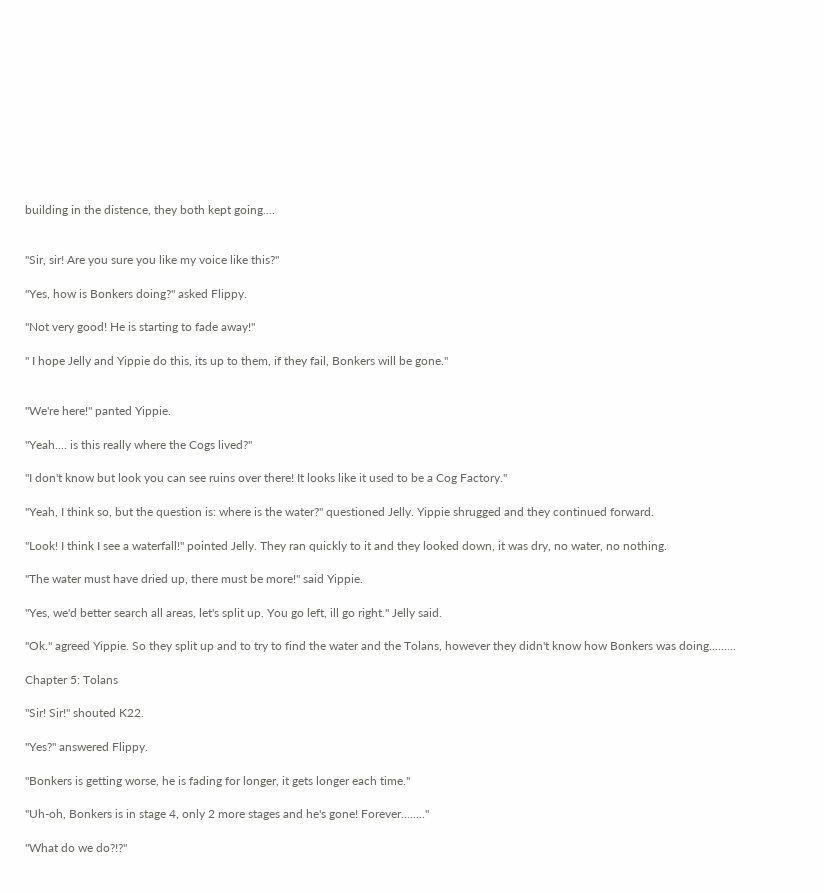building in the distence, they both kept going....


"Sir, sir! Are you sure you like my voice like this?"

"Yes, how is Bonkers doing?" asked Flippy.

"Not very good! He is starting to fade away!"

" I hope Jelly and Yippie do this, its up to them, if they fail, Bonkers will be gone."


"We're here!" panted Yippie.

"Yeah.... is this really where the Cogs lived?"

"I don't know but look you can see ruins over there! It looks like it used to be a Cog Factory."

"Yeah, I think so, but the question is: where is the water?" questioned Jelly. Yippie shrugged and they continued forward.

"Look! I think I see a waterfall!" pointed Jelly. They ran quickly to it and they looked down, it was dry, no water, no nothing.

"The water must have dried up, there must be more!" said Yippie.

"Yes, we'd better search all areas, let's split up. You go left, ill go right." Jelly said.

"Ok." agreed Yippie. So they split up and to try to find the water and the Tolans, however they didn't know how Bonkers was doing.........

Chapter 5: Tolans

"Sir! Sir!" shouted K22.

"Yes?" answered Flippy.

"Bonkers is getting worse, he is fading for longer, it gets longer each time."

"Uh-oh, Bonkers is in stage 4, only 2 more stages and he's gone! Forever........"

"What do we do?!?"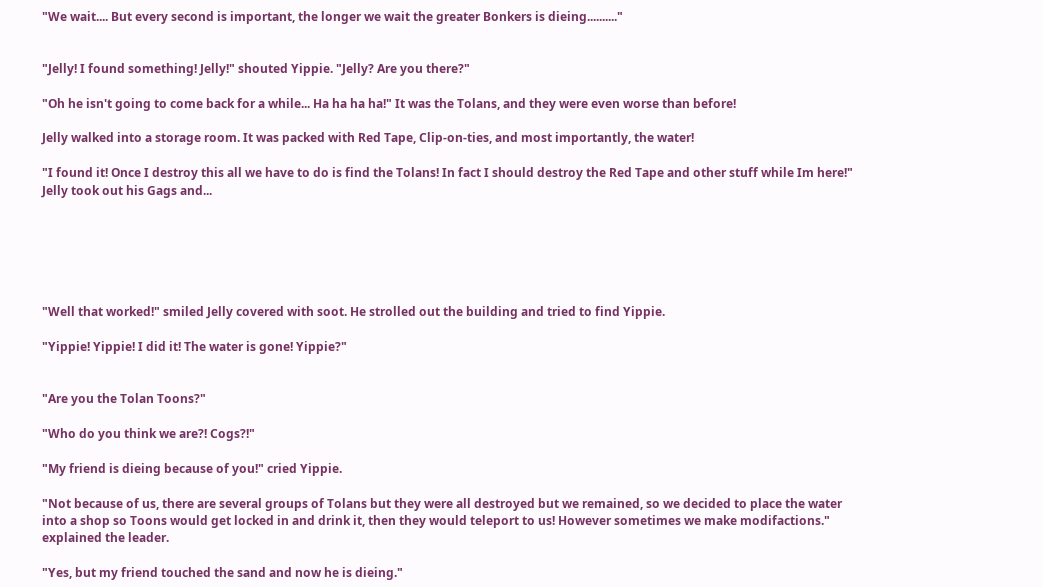"We wait.... But every second is important, the longer we wait the greater Bonkers is dieing.........."


"Jelly! I found something! Jelly!" shouted Yippie. "Jelly? Are you there?"

"Oh he isn't going to come back for a while... Ha ha ha ha!" It was the Tolans, and they were even worse than before!

Jelly walked into a storage room. It was packed with Red Tape, Clip-on-ties, and most importantly, the water!

"I found it! Once I destroy this all we have to do is find the Tolans! In fact I should destroy the Red Tape and other stuff while Im here!" Jelly took out his Gags and...






"Well that worked!" smiled Jelly covered with soot. He strolled out the building and tried to find Yippie.

"Yippie! Yippie! I did it! The water is gone! Yippie?"


"Are you the Tolan Toons?"

"Who do you think we are?! Cogs?!"

"My friend is dieing because of you!" cried Yippie.

"Not because of us, there are several groups of Tolans but they were all destroyed but we remained, so we decided to place the water into a shop so Toons would get locked in and drink it, then they would teleport to us! However sometimes we make modifactions." explained the leader.

"Yes, but my friend touched the sand and now he is dieing."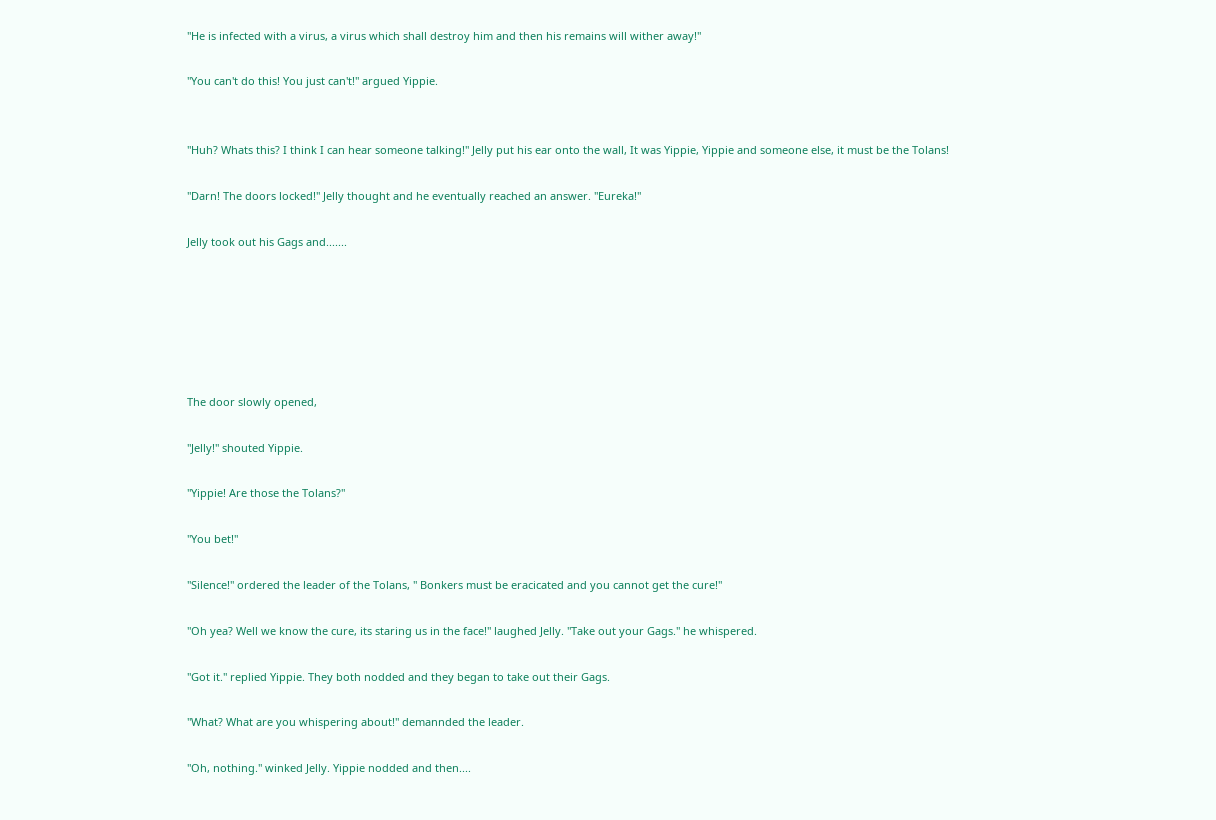"He is infected with a virus, a virus which shall destroy him and then his remains will wither away!"

"You can't do this! You just can't!" argued Yippie.


"Huh? Whats this? I think I can hear someone talking!" Jelly put his ear onto the wall, It was Yippie, Yippie and someone else, it must be the Tolans!

"Darn! The doors locked!" Jelly thought and he eventually reached an answer. "Eureka!"

Jelly took out his Gags and.......






The door slowly opened,

"Jelly!" shouted Yippie.

"Yippie! Are those the Tolans?"

"You bet!"

"Silence!" ordered the leader of the Tolans, " Bonkers must be eracicated and you cannot get the cure!"

"Oh yea? Well we know the cure, its staring us in the face!" laughed Jelly. "Take out your Gags." he whispered.

"Got it." replied Yippie. They both nodded and they began to take out their Gags.

"What? What are you whispering about!" demannded the leader.

"Oh, nothing." winked Jelly. Yippie nodded and then....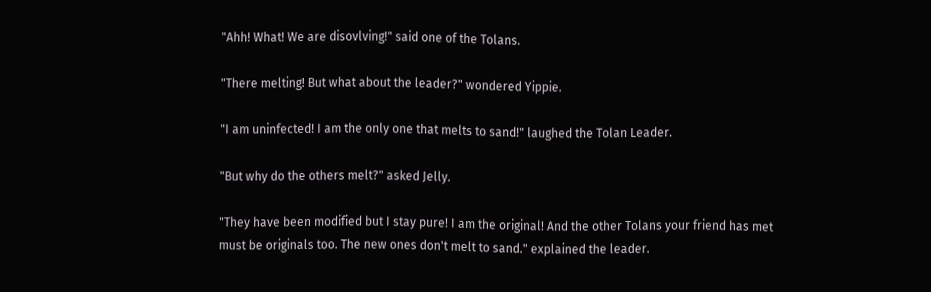"Ahh! What! We are disovlving!" said one of the Tolans.

"There melting! But what about the leader?" wondered Yippie.

"I am uninfected! I am the only one that melts to sand!" laughed the Tolan Leader.

"But why do the others melt?" asked Jelly.

"They have been modified but I stay pure! I am the original! And the other Tolans your friend has met must be originals too. The new ones don't melt to sand." explained the leader.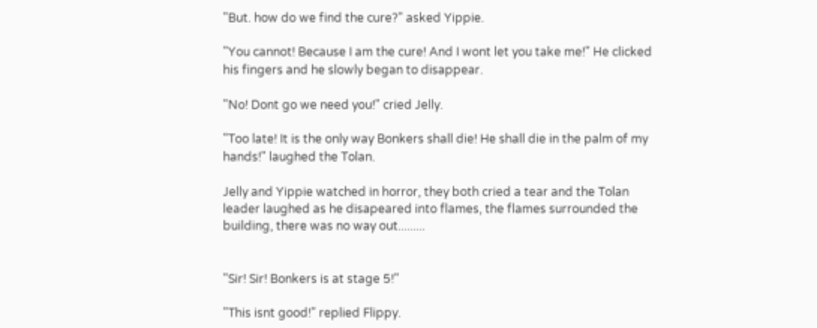"But. how do we find the cure?" asked Yippie.

"You cannot! Because I am the cure! And I wont let you take me!" He clicked his fingers and he slowly began to disappear.

"No! Dont go we need you!" cried Jelly.

"Too late! It is the only way Bonkers shall die! He shall die in the palm of my hands!" laughed the Tolan.

Jelly and Yippie watched in horror, they both cried a tear and the Tolan leader laughed as he disapeared into flames, the flames surrounded the building, there was no way out.........


"Sir! Sir! Bonkers is at stage 5!"

"This isnt good!" replied Flippy.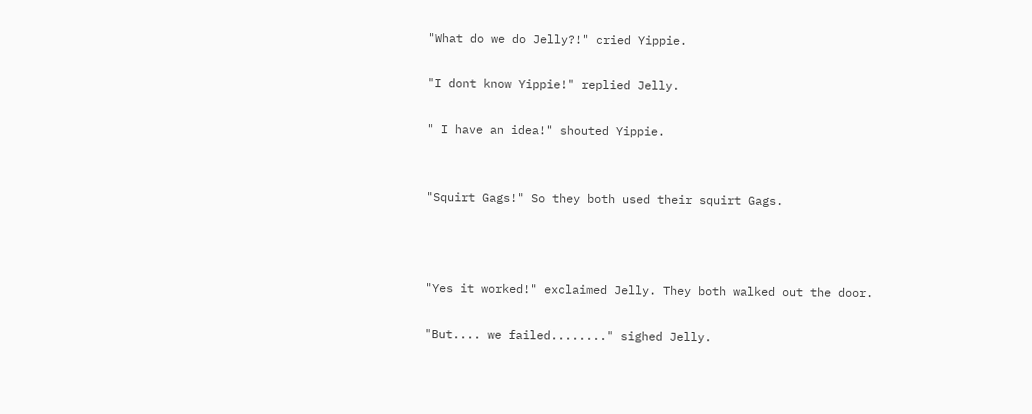"What do we do Jelly?!" cried Yippie.

"I dont know Yippie!" replied Jelly.

" I have an idea!" shouted Yippie.


"Squirt Gags!" So they both used their squirt Gags.



"Yes it worked!" exclaimed Jelly. They both walked out the door.

"But.... we failed........" sighed Jelly.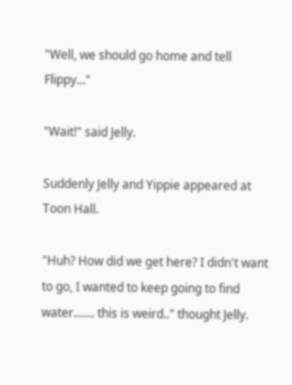"Well, we should go home and tell Flippy..."

"Wait!" said Jelly.

Suddenly Jelly and Yippie appeared at Toon Hall.

"Huh? How did we get here? I didn't want to go, I wanted to keep going to find water....... this is weird.." thought Jelly.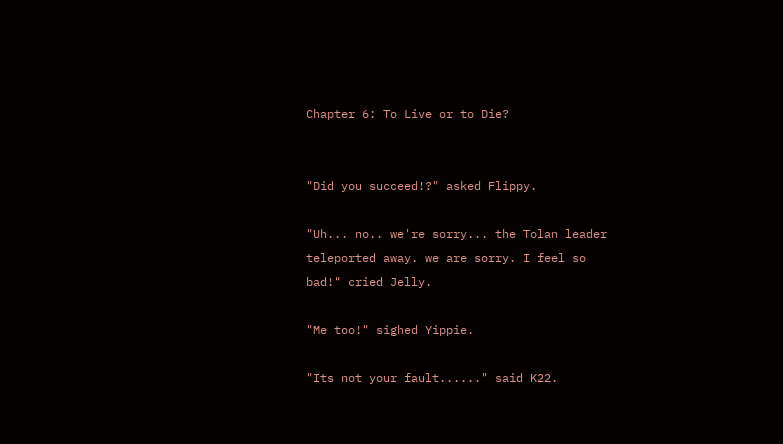Chapter 6: To Live or to Die?


"Did you succeed!?" asked Flippy.

"Uh... no.. we're sorry... the Tolan leader teleported away. we are sorry. I feel so bad!" cried Jelly.

"Me too!" sighed Yippie.

"Its not your fault......" said K22.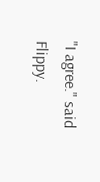"I agree." said Flippy.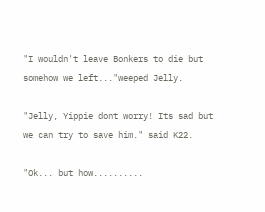"I wouldn't leave Bonkers to die but somehow we left..."weeped Jelly.

"Jelly, Yippie dont worry! Its sad but we can try to save him." said K22.

"Ok... but how..........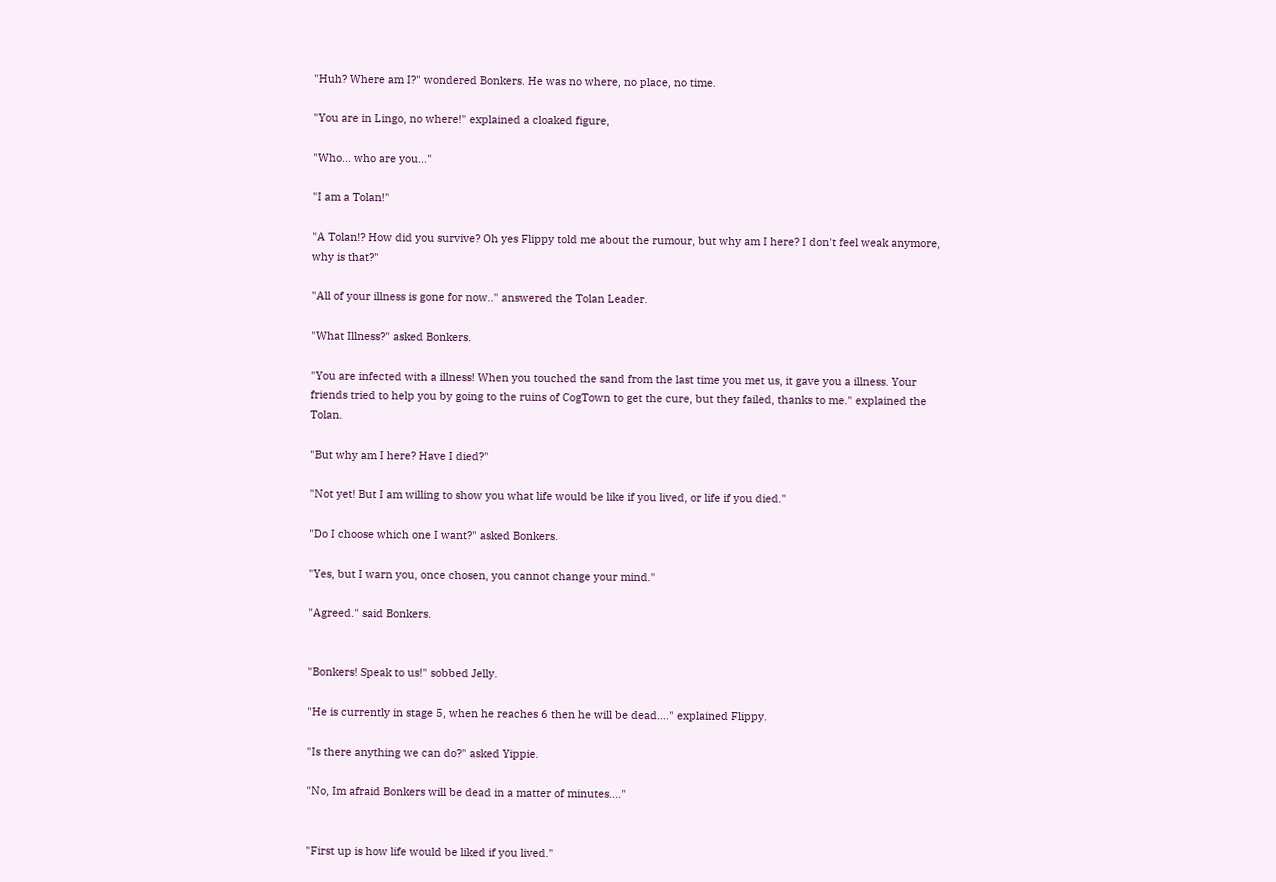"Huh? Where am I?" wondered Bonkers. He was no where, no place, no time.

"You are in Lingo, no where!" explained a cloaked figure,

"Who... who are you..."

"I am a Tolan!"

"A Tolan!? How did you survive? Oh yes Flippy told me about the rumour, but why am I here? I don't feel weak anymore, why is that?"

"All of your illness is gone for now.." answered the Tolan Leader.

"What Illness?" asked Bonkers.

"You are infected with a illness! When you touched the sand from the last time you met us, it gave you a illness. Your friends tried to help you by going to the ruins of CogTown to get the cure, but they failed, thanks to me." explained the Tolan.

"But why am I here? Have I died?"

"Not yet! But I am willing to show you what life would be like if you lived, or life if you died."

"Do I choose which one I want?" asked Bonkers.

"Yes, but I warn you, once chosen, you cannot change your mind."

"Agreed." said Bonkers.


"Bonkers! Speak to us!" sobbed Jelly.

"He is currently in stage 5, when he reaches 6 then he will be dead...." explained Flippy.

"Is there anything we can do?" asked Yippie.

"No, Im afraid Bonkers will be dead in a matter of minutes...."


"First up is how life would be liked if you lived."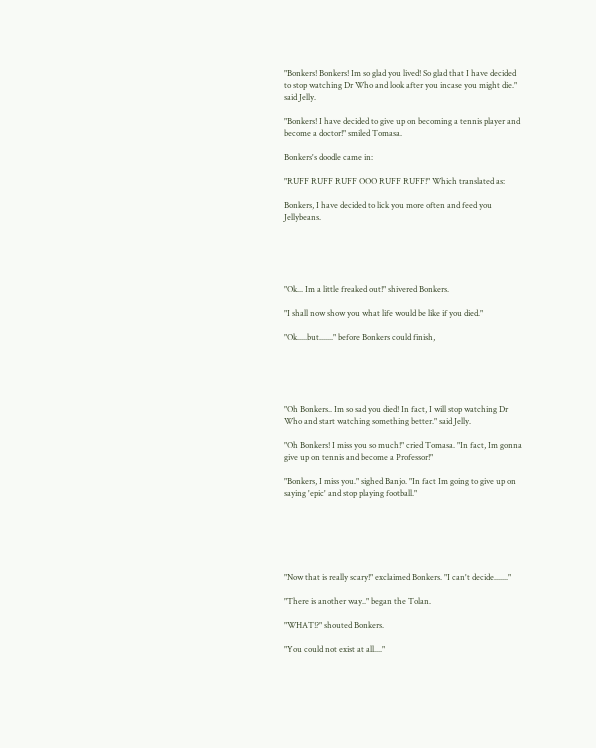"Bonkers! Bonkers! Im so glad you lived! So glad that I have decided to stop watching Dr Who and look after you incase you might die." said Jelly.

"Bonkers! I have decided to give up on becoming a tennis player and become a doctor!" smiled Tomasa.

Bonkers's doodle came in:

"RUFF RUFF RUFF OOO RUFF RUFF!" Which translated as:

Bonkers, I have decided to lick you more often and feed you Jellybeans.





"Ok... Im a little freaked out!" shivered Bonkers.

"I shall now show you what life would be like if you died."

"Ok.....but......." before Bonkers could finish,





"Oh Bonkers.. Im so sad you died! In fact, I will stop watching Dr Who and start watching something better." said Jelly.

"Oh Bonkers! I miss you so much!" cried Tomasa. "In fact, Im gonna give up on tennis and become a Professor!"

"Bonkers, I miss you." sighed Banjo. "In fact Im going to give up on saying 'epic' and stop playing football."






"Now that is really scary!" exclaimed Bonkers. "I can't decide......."

"There is another way.." began the Tolan.

"WHAT!?" shouted Bonkers.

"You could not exist at all...."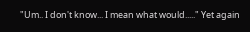"Um.. I don't know... I mean what would....." Yet again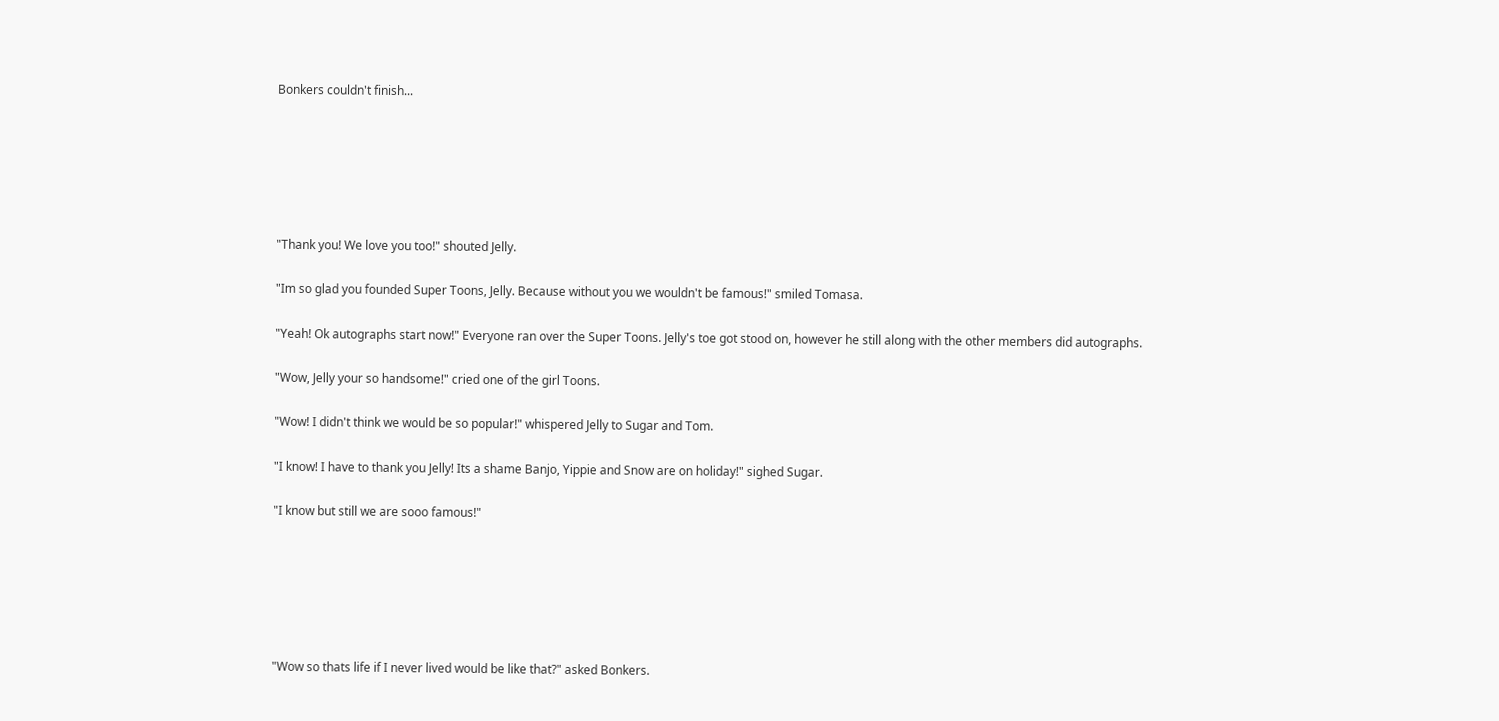Bonkers couldn't finish...






"Thank you! We love you too!" shouted Jelly.

"Im so glad you founded Super Toons, Jelly. Because without you we wouldn't be famous!" smiled Tomasa.

"Yeah! Ok autographs start now!" Everyone ran over the Super Toons. Jelly's toe got stood on, however he still along with the other members did autographs.

"Wow, Jelly your so handsome!" cried one of the girl Toons.

"Wow! I didn't think we would be so popular!" whispered Jelly to Sugar and Tom.

"I know! I have to thank you Jelly! Its a shame Banjo, Yippie and Snow are on holiday!" sighed Sugar.

"I know but still we are sooo famous!"






"Wow so thats life if I never lived would be like that?" asked Bonkers.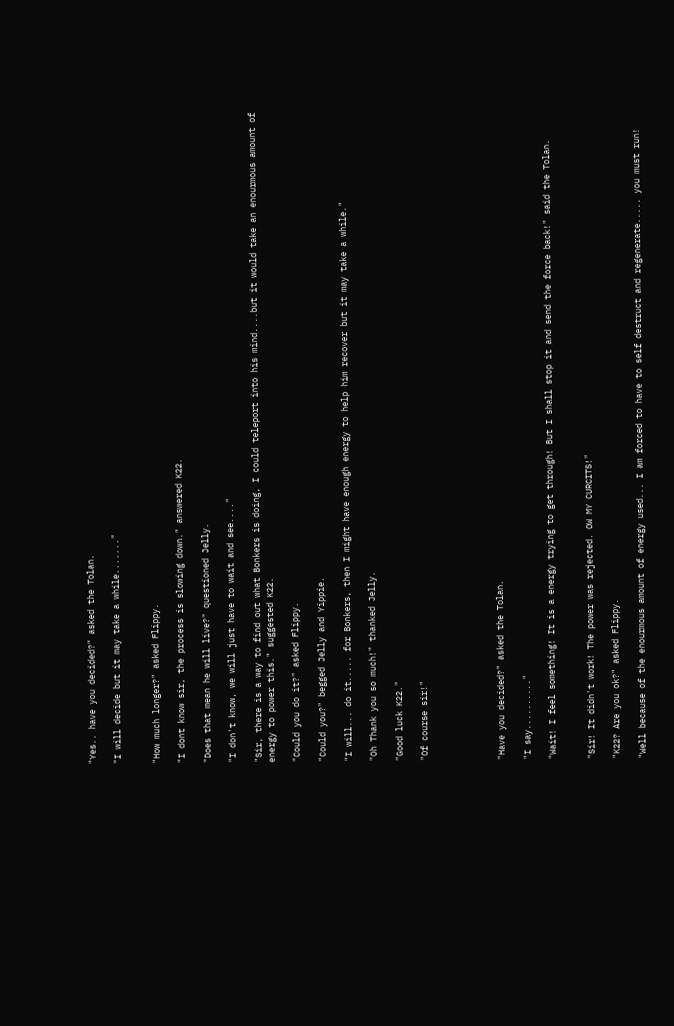"Yes.. have you decided?" asked the Tolan.

"I will decide but it may take a while......."


"How much longer?" asked Flippy.

"I dont know sir, the process is slowing down." answered K22.

"Does that mean he will live?" questioned Jelly.

"I don't know, we will just have to wait and see...."

"Sir, there is a way to find out what Bonkers is doing, I could teleport into his mind....but it would take an enourmous amount of energy to power this." suggested K22.

"Could you do it?" asked Flippy.

"Could you?" begged Jelly and Yippie.

"I will... do it..... for Bonkers, then I might have enough energy to help him recover but it may take a while."

"Oh Thank you so much!" thanked Jelly.

"Good luck K22."

"Of course sir!"





"Have you decided?" asked the Tolan.

"I say.........."

"Wait! I feel something! It is a energy trying to get through! But I shall stop it and send the force back!" said the Tolan.


"Sir! It didn't work! The power was rejected. OW MY CURCITS!"

"K22? Are you ok?" asked Flippy.

"Well because of the enourmous amount of energy used... I am forced to have to self destruct and regenerate..... you must run!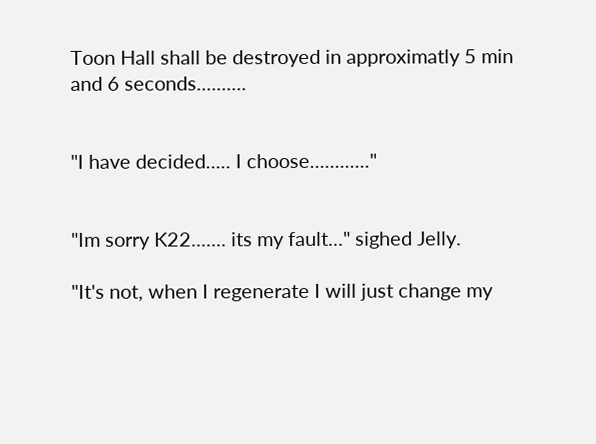Toon Hall shall be destroyed in approximatly 5 min and 6 seconds..........


"I have decided..... I choose............"


"Im sorry K22....... its my fault..." sighed Jelly.

"It's not, when I regenerate I will just change my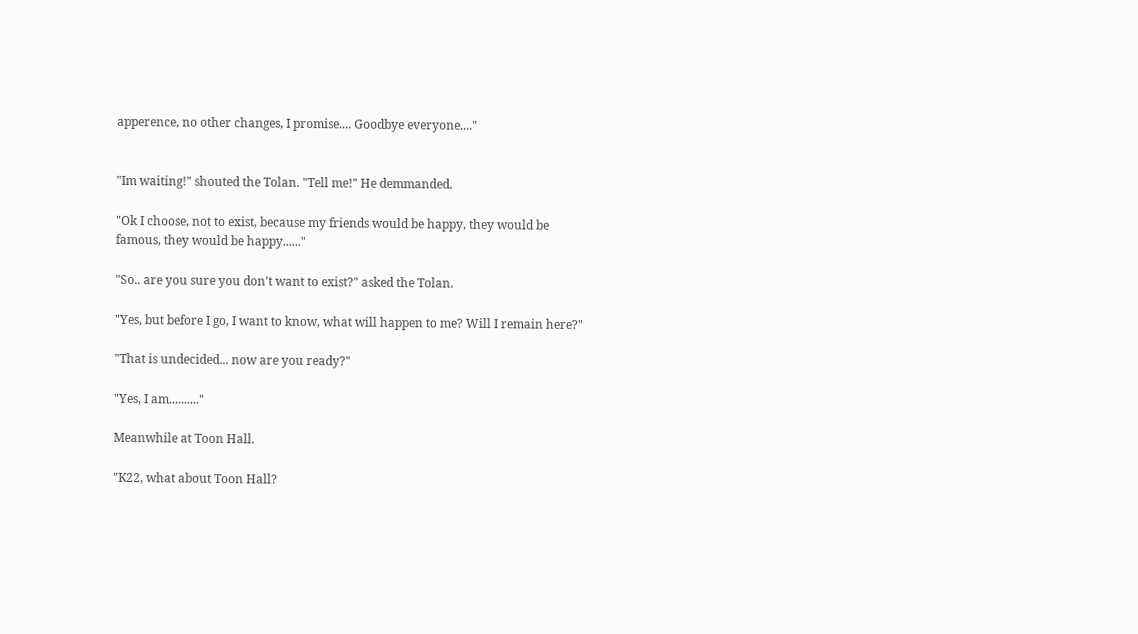apperence, no other changes, I promise.... Goodbye everyone...."


"Im waiting!" shouted the Tolan. "Tell me!" He demmanded.

"Ok I choose, not to exist, because my friends would be happy, they would be famous, they would be happy......"

"So.. are you sure you don't want to exist?" asked the Tolan.

"Yes, but before I go, I want to know, what will happen to me? Will I remain here?"

"That is undecided... now are you ready?"

"Yes, I am.........."

Meanwhile at Toon Hall.

"K22, what about Toon Hall?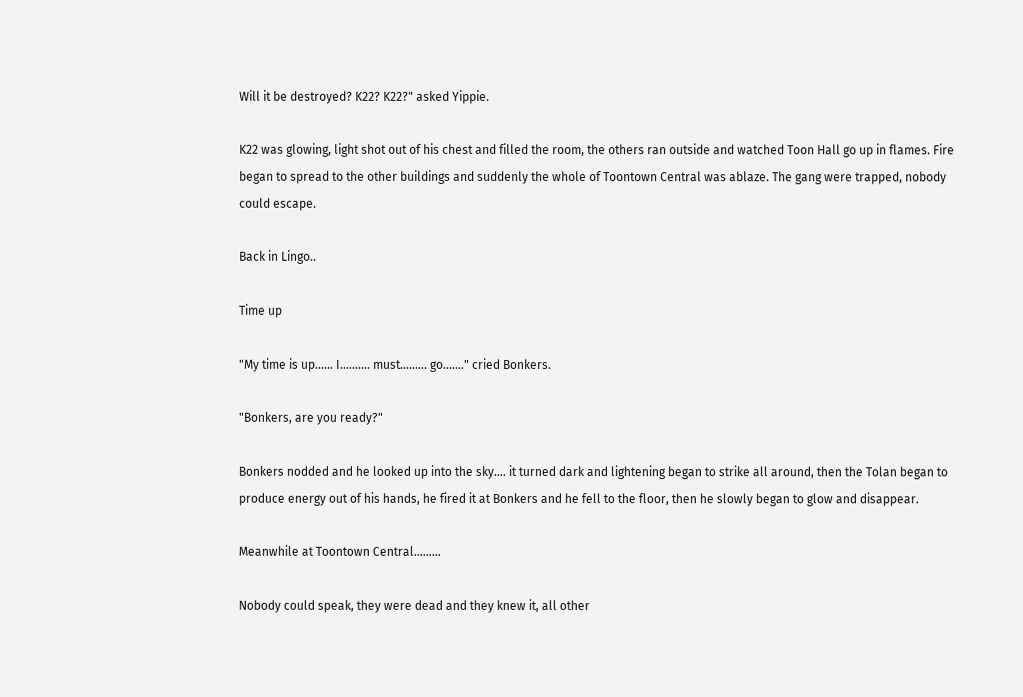Will it be destroyed? K22? K22?" asked Yippie.

K22 was glowing, light shot out of his chest and filled the room, the others ran outside and watched Toon Hall go up in flames. Fire began to spread to the other buildings and suddenly the whole of Toontown Central was ablaze. The gang were trapped, nobody could escape.

Back in Lingo..

Time up

"My time is up...... I.......... must......... go......." cried Bonkers.

"Bonkers, are you ready?"

Bonkers nodded and he looked up into the sky.... it turned dark and lightening began to strike all around, then the Tolan began to produce energy out of his hands, he fired it at Bonkers and he fell to the floor, then he slowly began to glow and disappear.

Meanwhile at Toontown Central.........

Nobody could speak, they were dead and they knew it, all other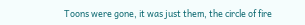Toons were gone, it was just them, the circle of fire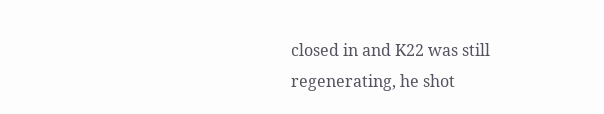closed in and K22 was still regenerating, he shot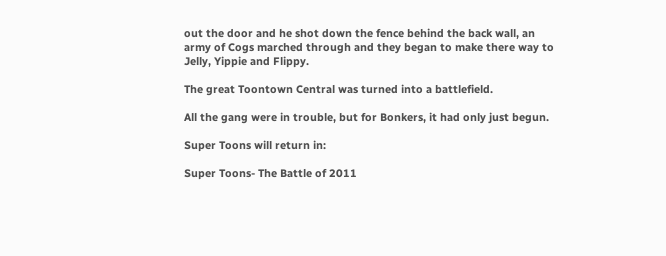out the door and he shot down the fence behind the back wall, an army of Cogs marched through and they began to make there way to Jelly, Yippie and Flippy.

The great Toontown Central was turned into a battlefield.

All the gang were in trouble, but for Bonkers, it had only just begun.

Super Toons will return in:

Super Toons- The Battle of 2011